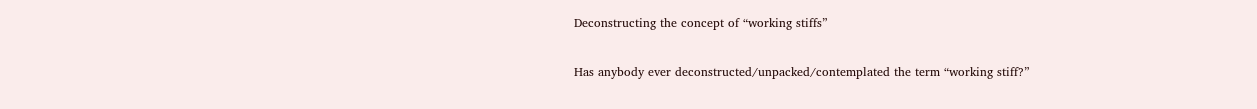Deconstructing the concept of “working stiffs”

Has anybody ever deconstructed/unpacked/contemplated the term “working stiff?”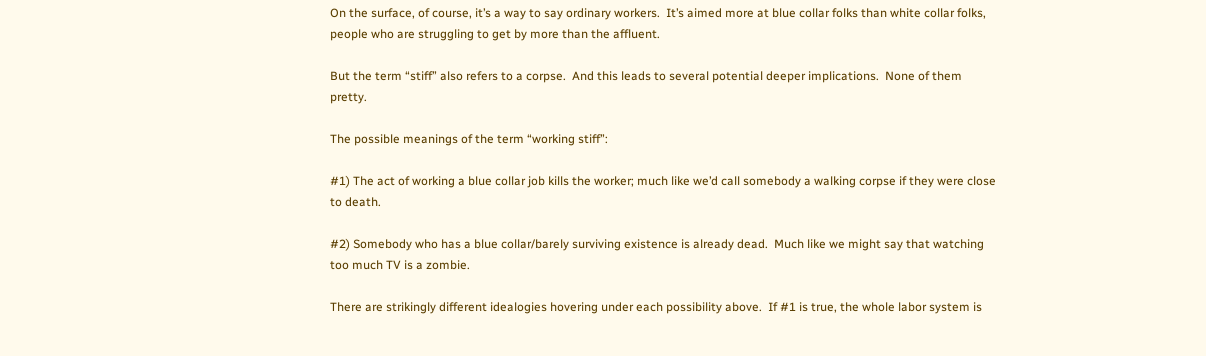On the surface, of course, it’s a way to say ordinary workers.  It’s aimed more at blue collar folks than white collar folks, people who are struggling to get by more than the affluent.

But the term “stiff” also refers to a corpse.  And this leads to several potential deeper implications.  None of them pretty.

The possible meanings of the term “working stiff”:

#1) The act of working a blue collar job kills the worker; much like we’d call somebody a walking corpse if they were close to death.

#2) Somebody who has a blue collar/barely surviving existence is already dead.  Much like we might say that watching too much TV is a zombie.

There are strikingly different idealogies hovering under each possibility above.  If #1 is true, the whole labor system is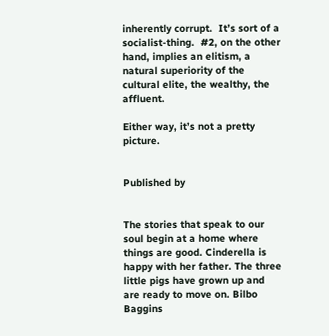inherently corrupt.  It’s sort of a socialist-thing.  #2, on the other hand, implies an elitism, a natural superiority of the cultural elite, the wealthy, the affluent.

Either way, it’s not a pretty picture.


Published by


The stories that speak to our soul begin at a home where things are good. Cinderella is happy with her father. The three little pigs have grown up and are ready to move on. Bilbo Baggins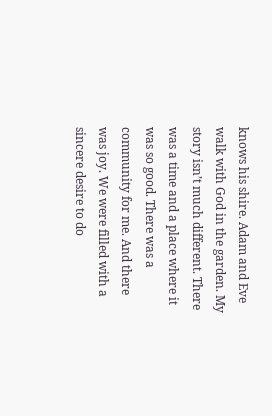knows his shire. Adam and Eve walk with God in the garden. My story isn’t much different. There was a time and a place where it was so good. There was a community for me. And there was joy. We were filled with a sincere desire to do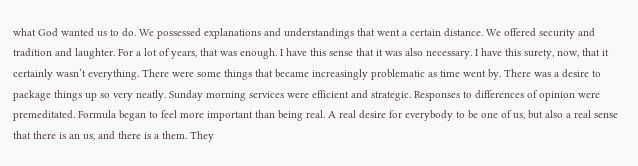what God wanted us to do. We possessed explanations and understandings that went a certain distance. We offered security and tradition and laughter. For a lot of years, that was enough. I have this sense that it was also necessary. I have this surety, now, that it certainly wasn’t everything. There were some things that became increasingly problematic as time went by. There was a desire to package things up so very neatly. Sunday morning services were efficient and strategic. Responses to differences of opinion were premeditated. Formula began to feel more important than being real. A real desire for everybody to be one of us, but also a real sense that there is an us, and there is a them. They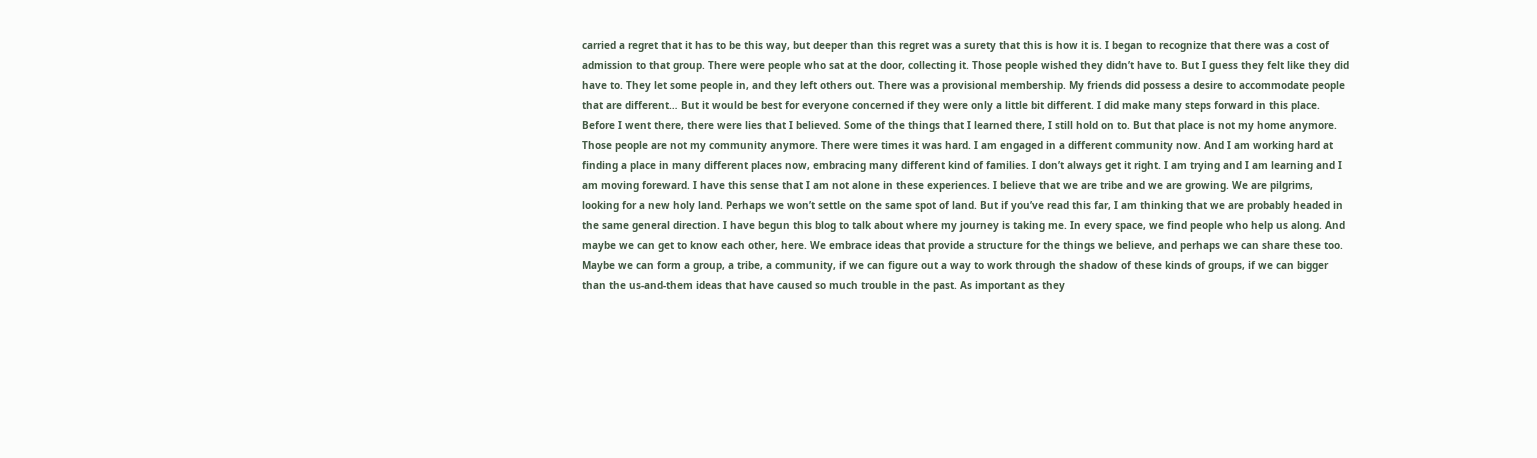carried a regret that it has to be this way, but deeper than this regret was a surety that this is how it is. I began to recognize that there was a cost of admission to that group. There were people who sat at the door, collecting it. Those people wished they didn’t have to. But I guess they felt like they did have to. They let some people in, and they left others out. There was a provisional membership. My friends did possess a desire to accommodate people that are different… But it would be best for everyone concerned if they were only a little bit different. I did make many steps forward in this place. Before I went there, there were lies that I believed. Some of the things that I learned there, I still hold on to. But that place is not my home anymore. Those people are not my community anymore. There were times it was hard. I am engaged in a different community now. And I am working hard at finding a place in many different places now, embracing many different kind of families. I don’t always get it right. I am trying and I am learning and I am moving foreward. I have this sense that I am not alone in these experiences. I believe that we are tribe and we are growing. We are pilgrims, looking for a new holy land. Perhaps we won’t settle on the same spot of land. But if you’ve read this far, I am thinking that we are probably headed in the same general direction. I have begun this blog to talk about where my journey is taking me. In every space, we find people who help us along. And maybe we can get to know each other, here. We embrace ideas that provide a structure for the things we believe, and perhaps we can share these too. Maybe we can form a group, a tribe, a community, if we can figure out a way to work through the shadow of these kinds of groups, if we can bigger than the us-and-them ideas that have caused so much trouble in the past. As important as they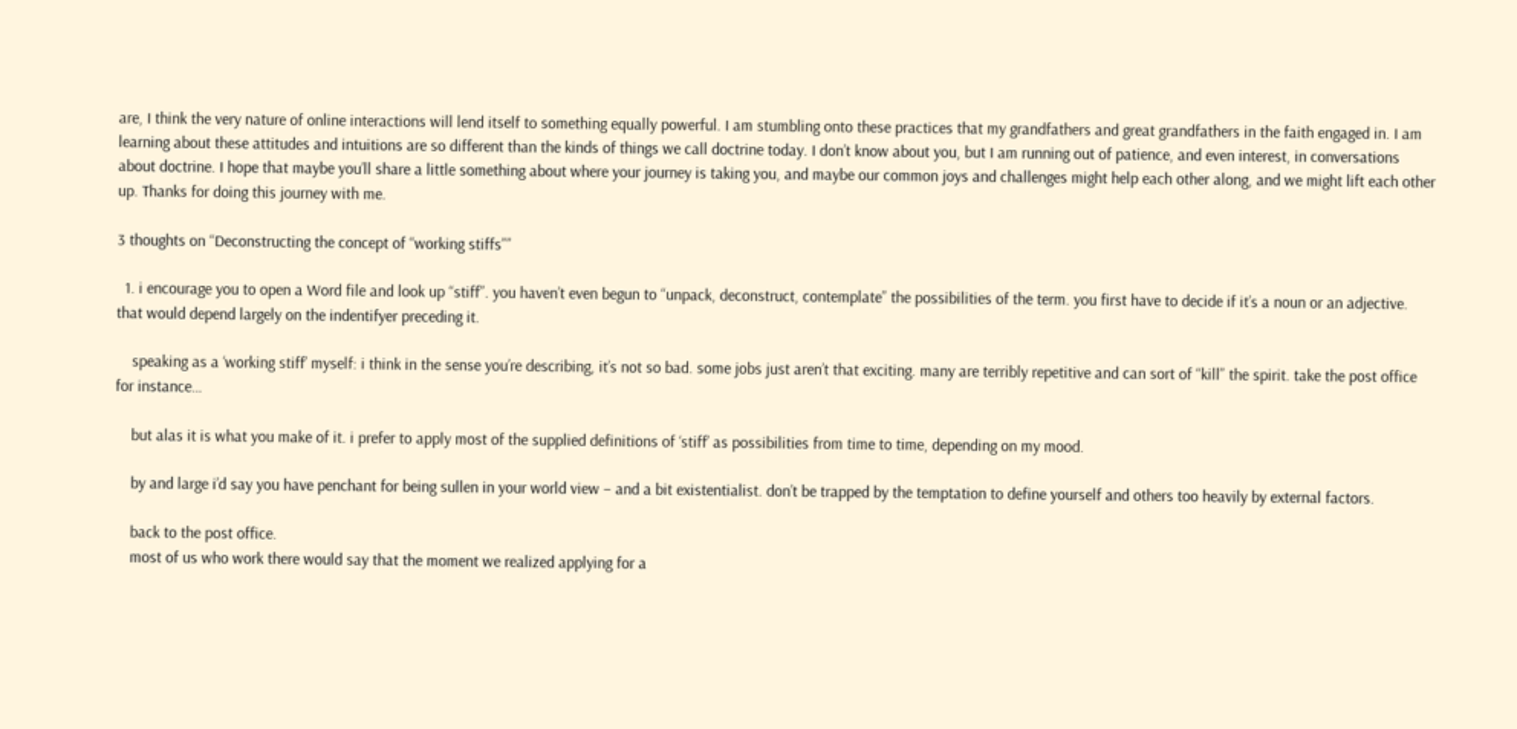are, I think the very nature of online interactions will lend itself to something equally powerful. I am stumbling onto these practices that my grandfathers and great grandfathers in the faith engaged in. I am learning about these attitudes and intuitions are so different than the kinds of things we call doctrine today. I don’t know about you, but I am running out of patience, and even interest, in conversations about doctrine. I hope that maybe you’ll share a little something about where your journey is taking you, and maybe our common joys and challenges might help each other along, and we might lift each other up. Thanks for doing this journey with me.

3 thoughts on “Deconstructing the concept of “working stiffs””

  1. i encourage you to open a Word file and look up “stiff”. you haven’t even begun to “unpack, deconstruct, contemplate” the possibilities of the term. you first have to decide if it’s a noun or an adjective. that would depend largely on the indentifyer preceding it.

    speaking as a ‘working stiff’ myself: i think in the sense you’re describing, it’s not so bad. some jobs just aren’t that exciting. many are terribly repetitive and can sort of “kill” the spirit. take the post office for instance…

    but alas it is what you make of it. i prefer to apply most of the supplied definitions of ‘stiff’ as possibilities from time to time, depending on my mood.

    by and large i’d say you have penchant for being sullen in your world view – and a bit existentialist. don’t be trapped by the temptation to define yourself and others too heavily by external factors.

    back to the post office.
    most of us who work there would say that the moment we realized applying for a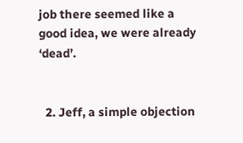job there seemed like a good idea, we were already ‘dead’.


  2. Jeff, a simple objection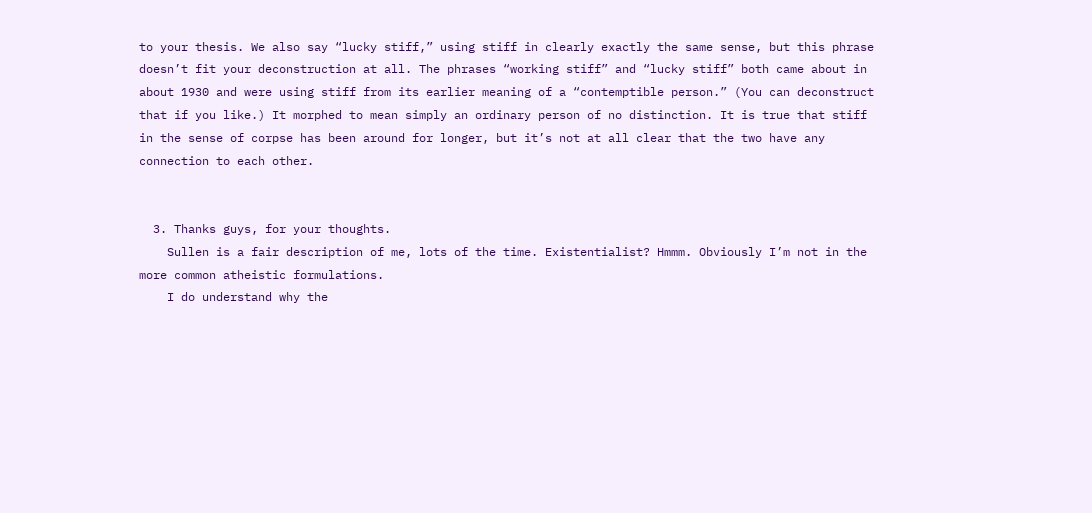to your thesis. We also say “lucky stiff,” using stiff in clearly exactly the same sense, but this phrase doesn’t fit your deconstruction at all. The phrases “working stiff” and “lucky stiff” both came about in about 1930 and were using stiff from its earlier meaning of a “contemptible person.” (You can deconstruct that if you like.) It morphed to mean simply an ordinary person of no distinction. It is true that stiff in the sense of corpse has been around for longer, but it’s not at all clear that the two have any connection to each other.


  3. Thanks guys, for your thoughts.
    Sullen is a fair description of me, lots of the time. Existentialist? Hmmm. Obviously I’m not in the more common atheistic formulations.
    I do understand why the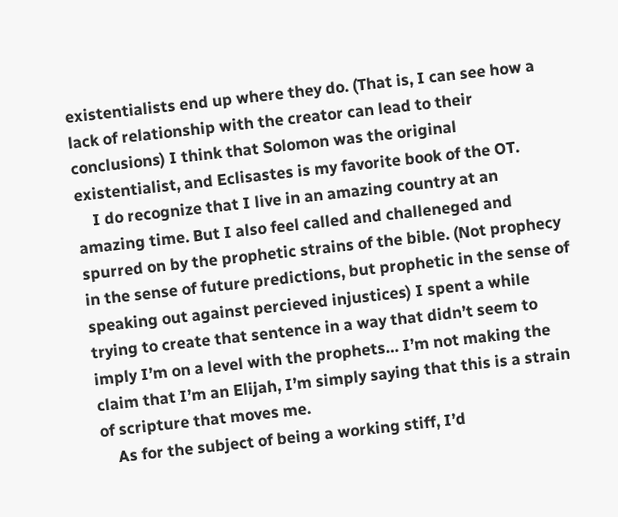existentialists end up where they do. (That is, I can see how a lack of relationship with the creator can lead to their conclusions) I think that Solomon was the original existentialist, and Eclisastes is my favorite book of the OT.
    I do recognize that I live in an amazing country at an amazing time. But I also feel called and challeneged and spurred on by the prophetic strains of the bible. (Not prophecy in the sense of future predictions, but prophetic in the sense of speaking out against percieved injustices) I spent a while trying to create that sentence in a way that didn’t seem to imply I’m on a level with the prophets… I’m not making the claim that I’m an Elijah, I’m simply saying that this is a strain of scripture that moves me.
    As for the subject of being a working stiff, I’d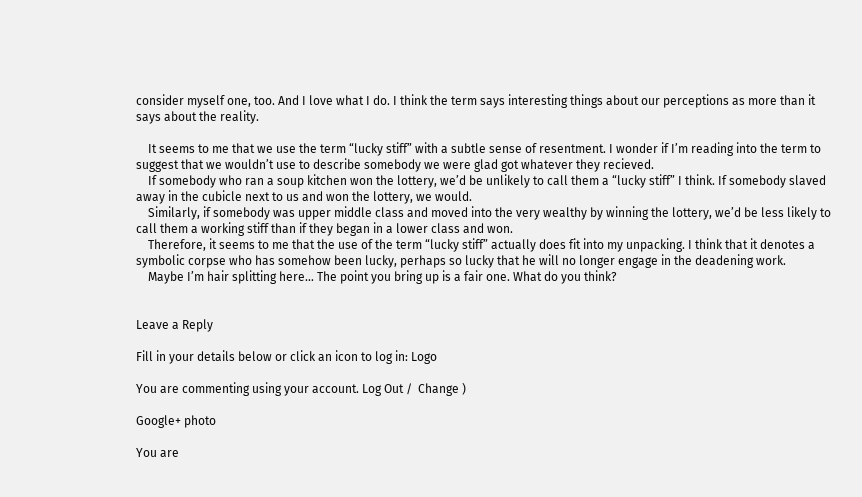consider myself one, too. And I love what I do. I think the term says interesting things about our perceptions as more than it says about the reality.

    It seems to me that we use the term “lucky stiff” with a subtle sense of resentment. I wonder if I’m reading into the term to suggest that we wouldn’t use to describe somebody we were glad got whatever they recieved.
    If somebody who ran a soup kitchen won the lottery, we’d be unlikely to call them a “lucky stiff” I think. If somebody slaved away in the cubicle next to us and won the lottery, we would.
    Similarly, if somebody was upper middle class and moved into the very wealthy by winning the lottery, we’d be less likely to call them a working stiff than if they began in a lower class and won.
    Therefore, it seems to me that the use of the term “lucky stiff” actually does fit into my unpacking. I think that it denotes a symbolic corpse who has somehow been lucky, perhaps so lucky that he will no longer engage in the deadening work.
    Maybe I’m hair splitting here… The point you bring up is a fair one. What do you think?


Leave a Reply

Fill in your details below or click an icon to log in: Logo

You are commenting using your account. Log Out /  Change )

Google+ photo

You are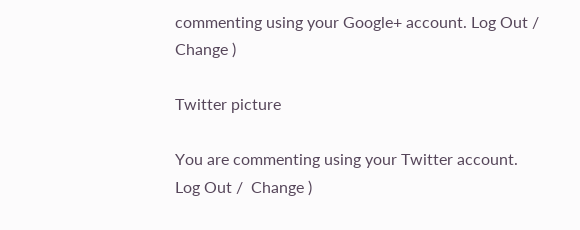commenting using your Google+ account. Log Out /  Change )

Twitter picture

You are commenting using your Twitter account. Log Out /  Change )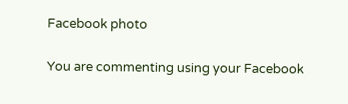Facebook photo

You are commenting using your Facebook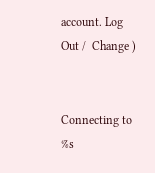account. Log Out /  Change )


Connecting to %s